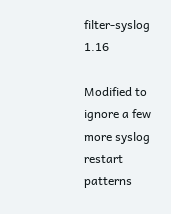filter-syslog 1.16

Modified to ignore a few more syslog restart patterns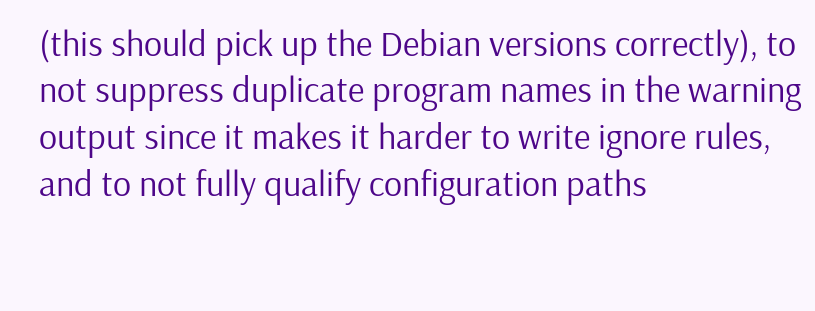(this should pick up the Debian versions correctly), to not suppress duplicate program names in the warning output since it makes it harder to write ignore rules, and to not fully qualify configuration paths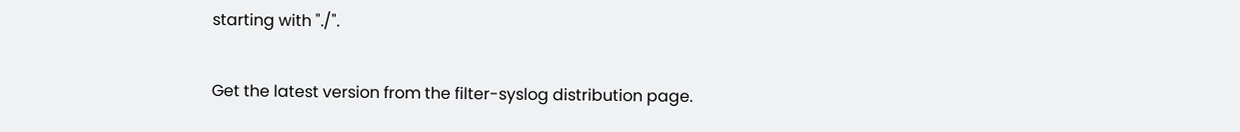starting with "./".

Get the latest version from the filter-syslog distribution page.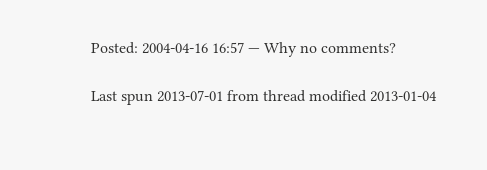Posted: 2004-04-16 16:57 — Why no comments?

Last spun 2013-07-01 from thread modified 2013-01-04